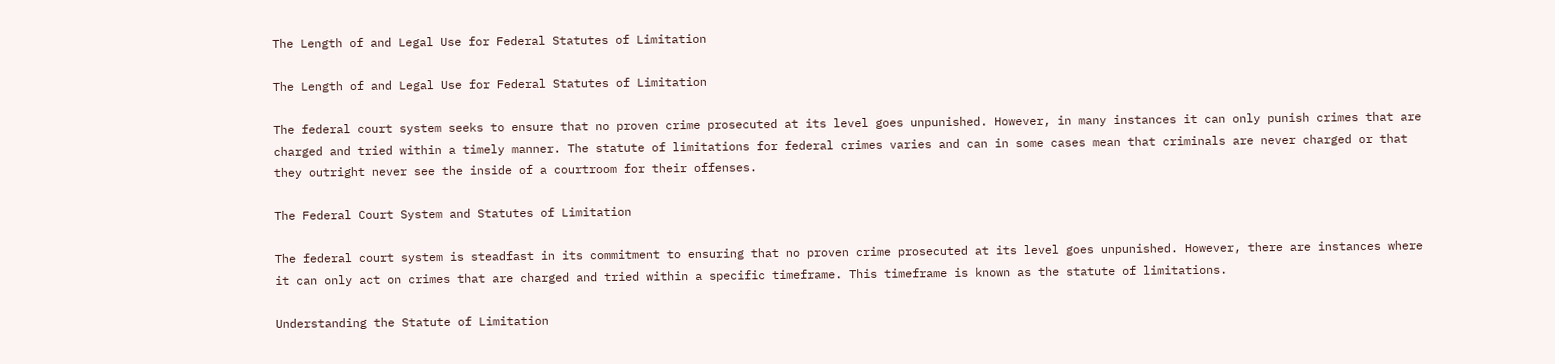The Length of and Legal Use for Federal Statutes of Limitation

The Length of and Legal Use for Federal Statutes of Limitation

The federal court system seeks to ensure that no proven crime prosecuted at its level goes unpunished. However, in many instances it can only punish crimes that are charged and tried within a timely manner. The statute of limitations for federal crimes varies and can in some cases mean that criminals are never charged or that they outright never see the inside of a courtroom for their offenses.

The Federal Court System and Statutes of Limitation

The federal court system is steadfast in its commitment to ensuring that no proven crime prosecuted at its level goes unpunished. However, there are instances where it can only act on crimes that are charged and tried within a specific timeframe. This timeframe is known as the statute of limitations.

Understanding the Statute of Limitation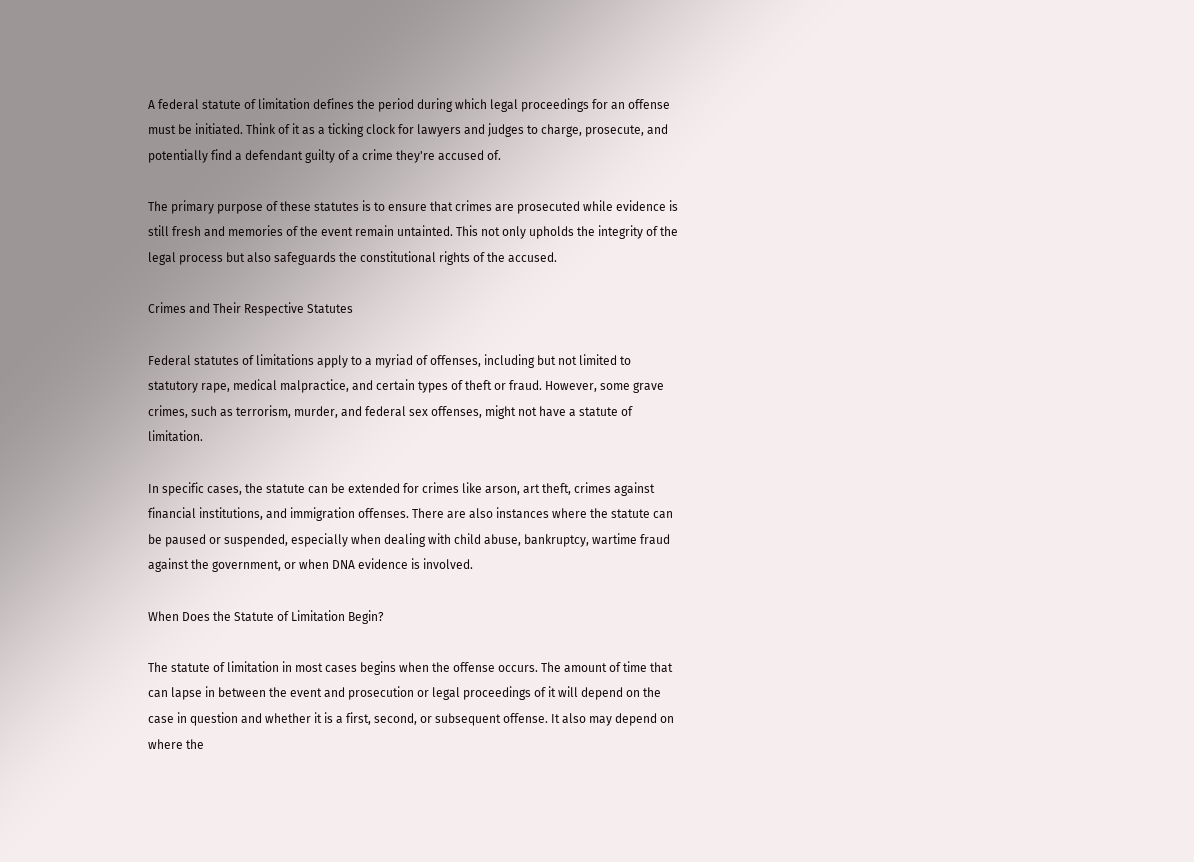A federal statute of limitation defines the period during which legal proceedings for an offense must be initiated. Think of it as a ticking clock for lawyers and judges to charge, prosecute, and potentially find a defendant guilty of a crime they're accused of.

The primary purpose of these statutes is to ensure that crimes are prosecuted while evidence is still fresh and memories of the event remain untainted. This not only upholds the integrity of the legal process but also safeguards the constitutional rights of the accused.

Crimes and Their Respective Statutes

Federal statutes of limitations apply to a myriad of offenses, including but not limited to statutory rape, medical malpractice, and certain types of theft or fraud. However, some grave crimes, such as terrorism, murder, and federal sex offenses, might not have a statute of limitation.

In specific cases, the statute can be extended for crimes like arson, art theft, crimes against financial institutions, and immigration offenses. There are also instances where the statute can be paused or suspended, especially when dealing with child abuse, bankruptcy, wartime fraud against the government, or when DNA evidence is involved.

When Does the Statute of Limitation Begin?

The statute of limitation in most cases begins when the offense occurs. The amount of time that can lapse in between the event and prosecution or legal proceedings of it will depend on the case in question and whether it is a first, second, or subsequent offense. It also may depend on where the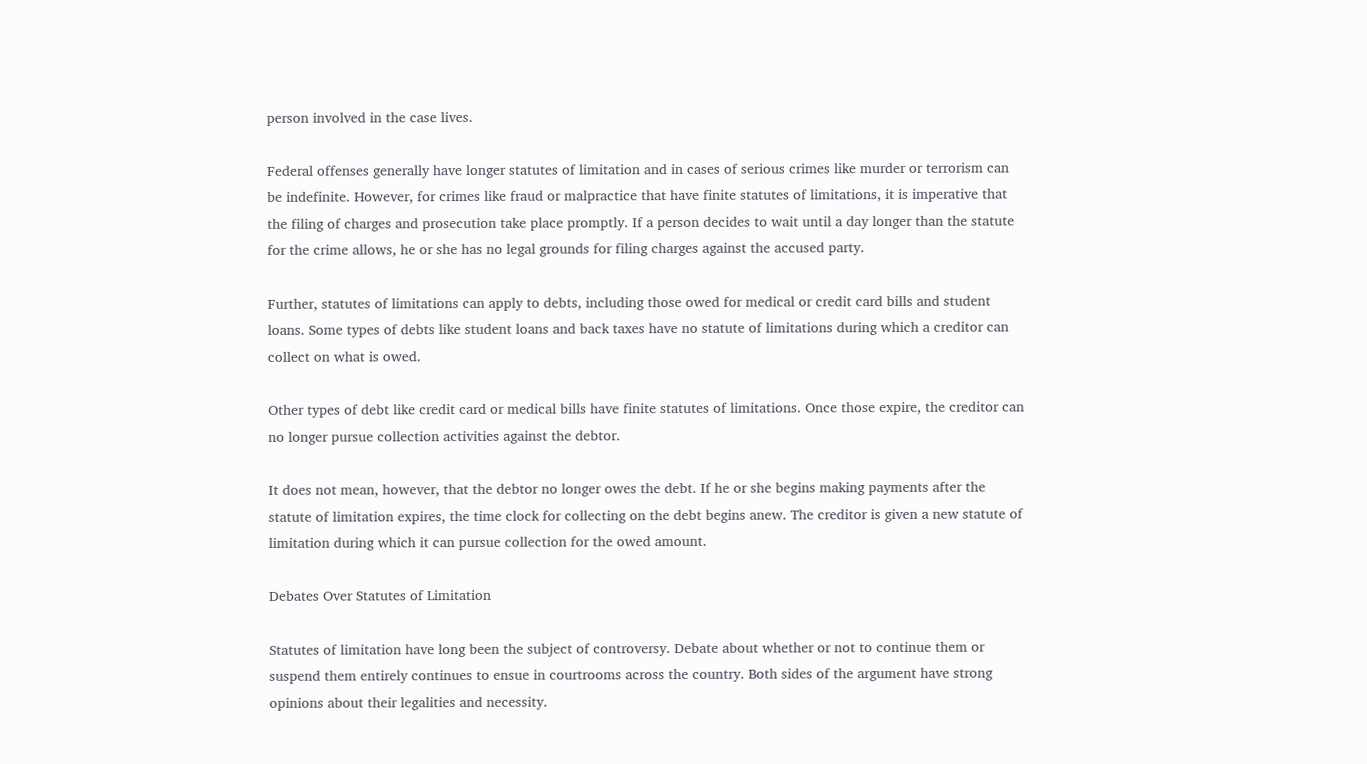person involved in the case lives.

Federal offenses generally have longer statutes of limitation and in cases of serious crimes like murder or terrorism can be indefinite. However, for crimes like fraud or malpractice that have finite statutes of limitations, it is imperative that the filing of charges and prosecution take place promptly. If a person decides to wait until a day longer than the statute for the crime allows, he or she has no legal grounds for filing charges against the accused party.

Further, statutes of limitations can apply to debts, including those owed for medical or credit card bills and student loans. Some types of debts like student loans and back taxes have no statute of limitations during which a creditor can collect on what is owed.

Other types of debt like credit card or medical bills have finite statutes of limitations. Once those expire, the creditor can no longer pursue collection activities against the debtor.

It does not mean, however, that the debtor no longer owes the debt. If he or she begins making payments after the statute of limitation expires, the time clock for collecting on the debt begins anew. The creditor is given a new statute of limitation during which it can pursue collection for the owed amount.

Debates Over Statutes of Limitation

Statutes of limitation have long been the subject of controversy. Debate about whether or not to continue them or suspend them entirely continues to ensue in courtrooms across the country. Both sides of the argument have strong opinions about their legalities and necessity.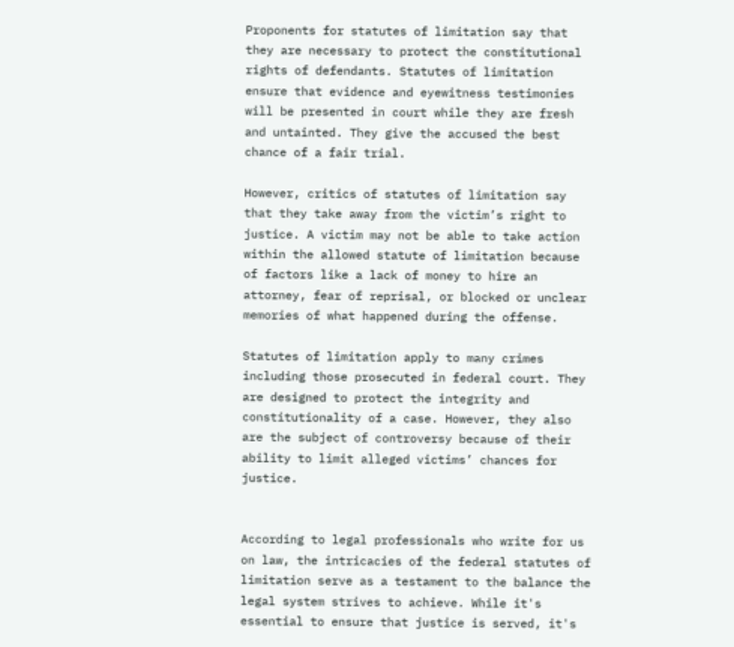Proponents for statutes of limitation say that they are necessary to protect the constitutional rights of defendants. Statutes of limitation ensure that evidence and eyewitness testimonies will be presented in court while they are fresh and untainted. They give the accused the best chance of a fair trial.

However, critics of statutes of limitation say that they take away from the victim’s right to justice. A victim may not be able to take action within the allowed statute of limitation because of factors like a lack of money to hire an attorney, fear of reprisal, or blocked or unclear memories of what happened during the offense.

Statutes of limitation apply to many crimes including those prosecuted in federal court. They are designed to protect the integrity and constitutionality of a case. However, they also are the subject of controversy because of their ability to limit alleged victims’ chances for justice.


According to legal professionals who write for us on law, the intricacies of the federal statutes of limitation serve as a testament to the balance the legal system strives to achieve. While it's essential to ensure that justice is served, it's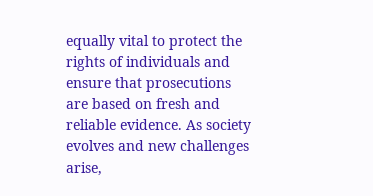equally vital to protect the rights of individuals and ensure that prosecutions are based on fresh and reliable evidence. As society evolves and new challenges arise,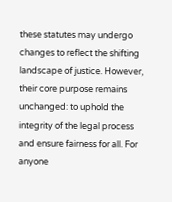these statutes may undergo changes to reflect the shifting landscape of justice. However, their core purpose remains unchanged: to uphold the integrity of the legal process and ensure fairness for all. For anyone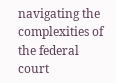navigating the complexities of the federal court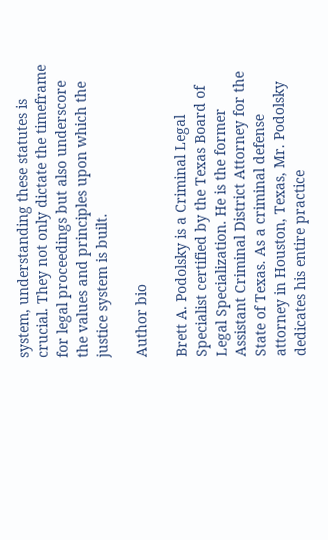system, understanding these statutes is crucial. They not only dictate the timeframe for legal proceedings but also underscore the values and principles upon which the justice system is built.

Author bio

Brett A. Podolsky is a Criminal Legal Specialist certified by the Texas Board of Legal Specialization. He is the former Assistant Criminal District Attorney for the State of Texas. As a criminal defense attorney in Houston, Texas, Mr. Podolsky dedicates his entire practice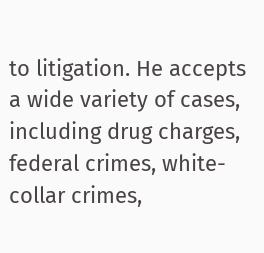to litigation. He accepts a wide variety of cases, including drug charges, federal crimes, white-collar crimes,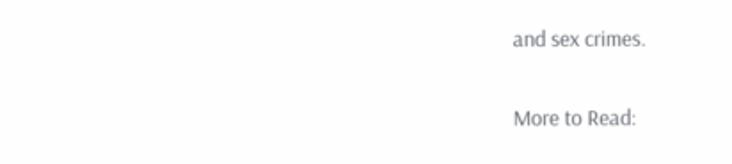and sex crimes.

More to Read: